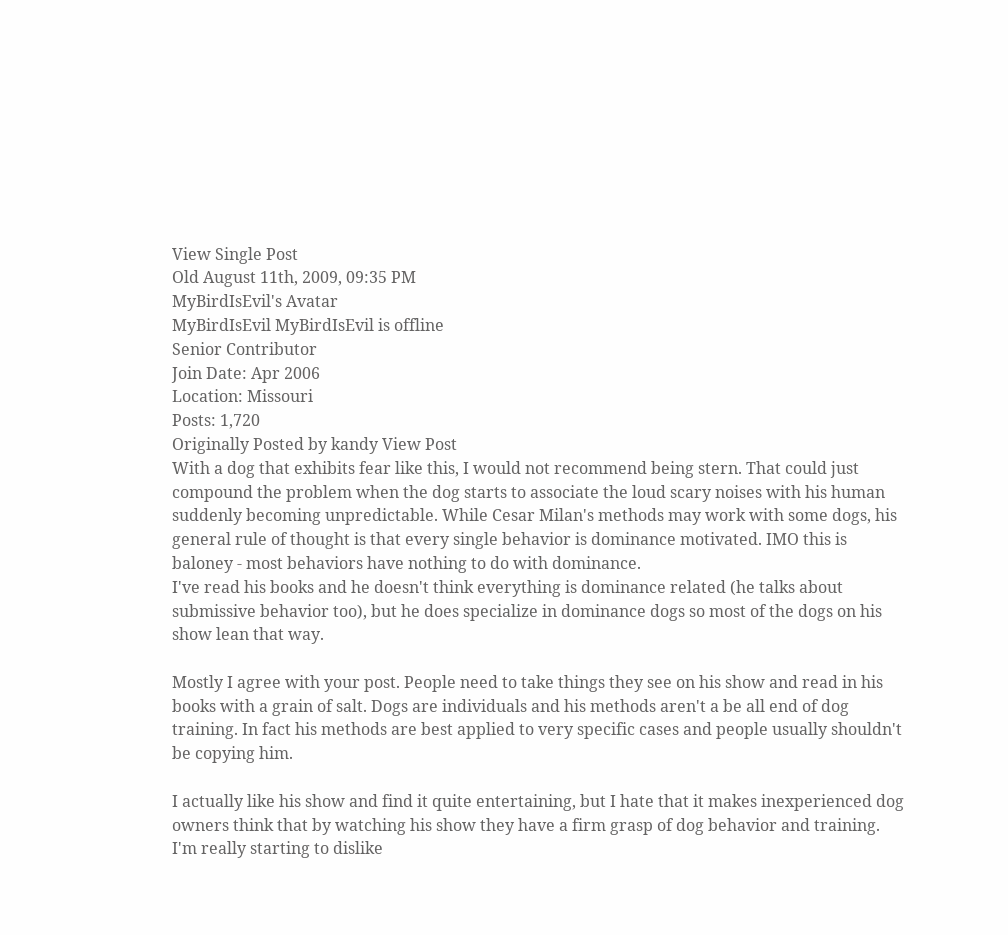View Single Post
Old August 11th, 2009, 09:35 PM
MyBirdIsEvil's Avatar
MyBirdIsEvil MyBirdIsEvil is offline
Senior Contributor
Join Date: Apr 2006
Location: Missouri
Posts: 1,720
Originally Posted by kandy View Post
With a dog that exhibits fear like this, I would not recommend being stern. That could just compound the problem when the dog starts to associate the loud scary noises with his human suddenly becoming unpredictable. While Cesar Milan's methods may work with some dogs, his general rule of thought is that every single behavior is dominance motivated. IMO this is baloney - most behaviors have nothing to do with dominance.
I've read his books and he doesn't think everything is dominance related (he talks about submissive behavior too), but he does specialize in dominance dogs so most of the dogs on his show lean that way.

Mostly I agree with your post. People need to take things they see on his show and read in his books with a grain of salt. Dogs are individuals and his methods aren't a be all end of dog training. In fact his methods are best applied to very specific cases and people usually shouldn't be copying him.

I actually like his show and find it quite entertaining, but I hate that it makes inexperienced dog owners think that by watching his show they have a firm grasp of dog behavior and training. I'm really starting to dislike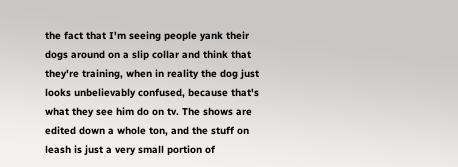the fact that I'm seeing people yank their dogs around on a slip collar and think that they're training, when in reality the dog just looks unbelievably confused, because that's what they see him do on tv. The shows are edited down a whole ton, and the stuff on leash is just a very small portion of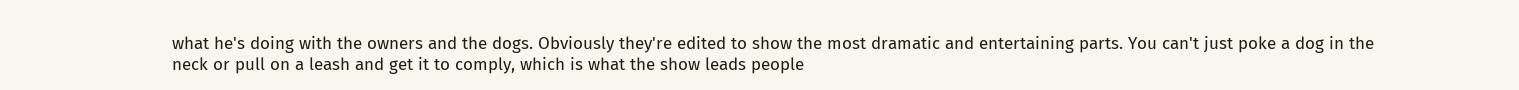what he's doing with the owners and the dogs. Obviously they're edited to show the most dramatic and entertaining parts. You can't just poke a dog in the neck or pull on a leash and get it to comply, which is what the show leads people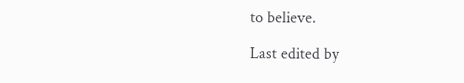to believe.

Last edited by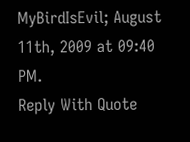MyBirdIsEvil; August 11th, 2009 at 09:40 PM.
Reply With Quote